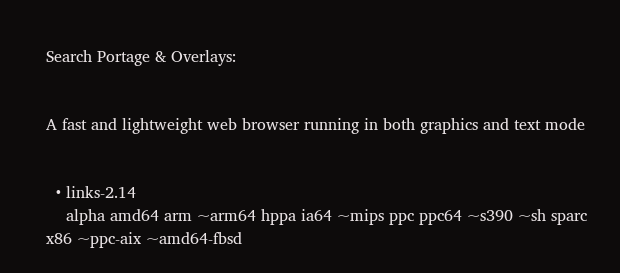Search Portage & Overlays:


A fast and lightweight web browser running in both graphics and text mode


  • links-2.14
    alpha amd64 arm ~arm64 hppa ia64 ~mips ppc ppc64 ~s390 ~sh sparc x86 ~ppc-aix ~amd64-fbsd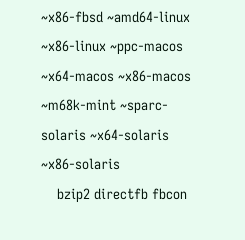~x86-fbsd ~amd64-linux ~x86-linux ~ppc-macos ~x64-macos ~x86-macos ~m68k-mint ~sparc-solaris ~x64-solaris ~x86-solaris
    bzip2 directfb fbcon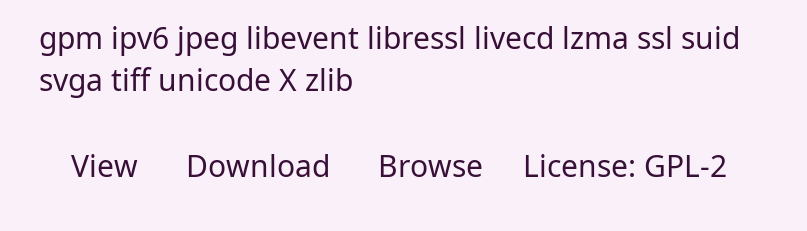gpm ipv6 jpeg libevent libressl livecd lzma ssl suid svga tiff unicode X zlib

    View      Download      Browse     License: GPL-2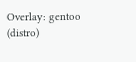Overlay: gentoo (distro)